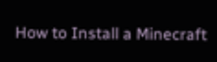How to Install a Minecraft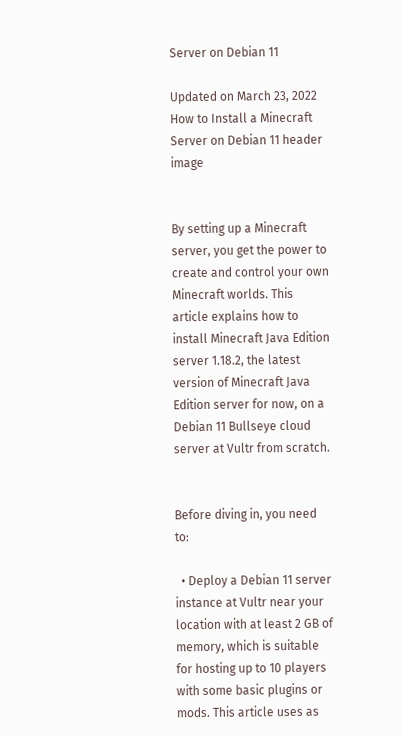Server on Debian 11

Updated on March 23, 2022
How to Install a Minecraft Server on Debian 11 header image


By setting up a Minecraft server, you get the power to create and control your own Minecraft worlds. This article explains how to install Minecraft Java Edition server 1.18.2, the latest version of Minecraft Java Edition server for now, on a Debian 11 Bullseye cloud server at Vultr from scratch.


Before diving in, you need to:

  • Deploy a Debian 11 server instance at Vultr near your location with at least 2 GB of memory, which is suitable for hosting up to 10 players with some basic plugins or mods. This article uses as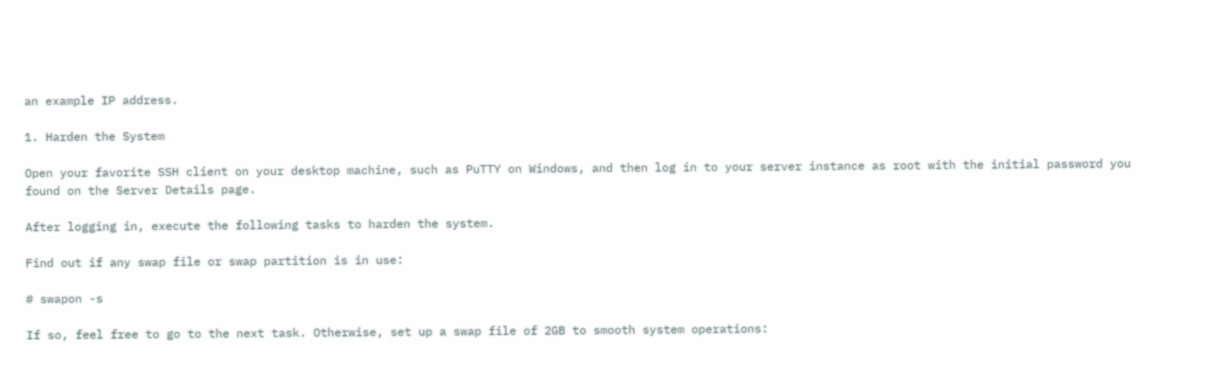an example IP address.

1. Harden the System

Open your favorite SSH client on your desktop machine, such as PuTTY on Windows, and then log in to your server instance as root with the initial password you found on the Server Details page.

After logging in, execute the following tasks to harden the system.

Find out if any swap file or swap partition is in use:

# swapon -s

If so, feel free to go to the next task. Otherwise, set up a swap file of 2GB to smooth system operations: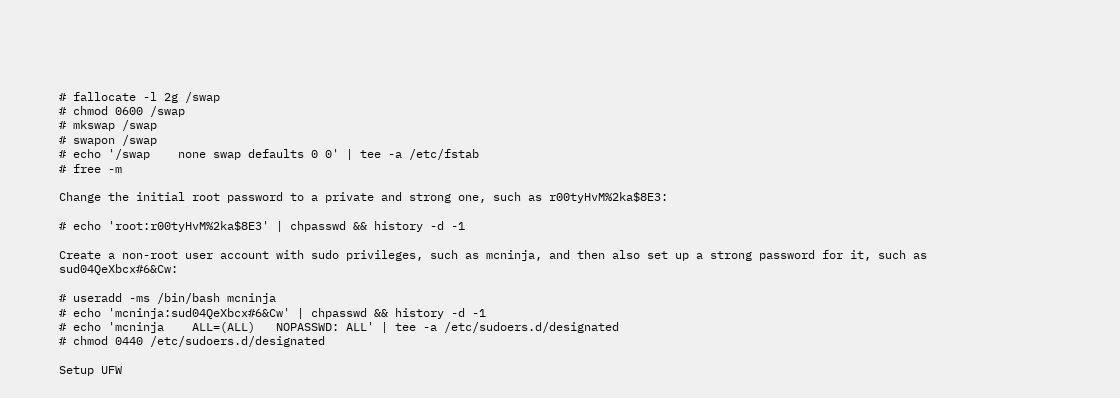# fallocate -l 2g /swap
# chmod 0600 /swap
# mkswap /swap
# swapon /swap
# echo '/swap    none swap defaults 0 0' | tee -a /etc/fstab
# free -m

Change the initial root password to a private and strong one, such as r00tyHvM%2ka$8E3:

# echo 'root:r00tyHvM%2ka$8E3' | chpasswd && history -d -1

Create a non-root user account with sudo privileges, such as mcninja, and then also set up a strong password for it, such as sud04QeXbcx#6&Cw:

# useradd -ms /bin/bash mcninja
# echo 'mcninja:sud04QeXbcx#6&Cw' | chpasswd && history -d -1
# echo 'mcninja    ALL=(ALL)   NOPASSWD: ALL' | tee -a /etc/sudoers.d/designated
# chmod 0440 /etc/sudoers.d/designated

Setup UFW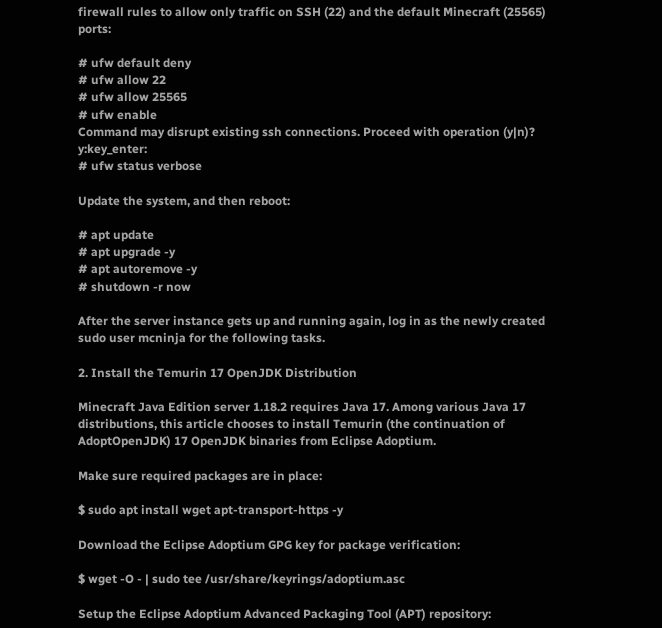firewall rules to allow only traffic on SSH (22) and the default Minecraft (25565) ports:

# ufw default deny
# ufw allow 22
# ufw allow 25565
# ufw enable
Command may disrupt existing ssh connections. Proceed with operation (y|n)? y:key_enter:
# ufw status verbose

Update the system, and then reboot:

# apt update
# apt upgrade -y
# apt autoremove -y
# shutdown -r now

After the server instance gets up and running again, log in as the newly created sudo user mcninja for the following tasks.

2. Install the Temurin 17 OpenJDK Distribution

Minecraft Java Edition server 1.18.2 requires Java 17. Among various Java 17 distributions, this article chooses to install Temurin (the continuation of AdoptOpenJDK) 17 OpenJDK binaries from Eclipse Adoptium.

Make sure required packages are in place:

$ sudo apt install wget apt-transport-https -y

Download the Eclipse Adoptium GPG key for package verification:

$ wget -O - | sudo tee /usr/share/keyrings/adoptium.asc

Setup the Eclipse Adoptium Advanced Packaging Tool (APT) repository: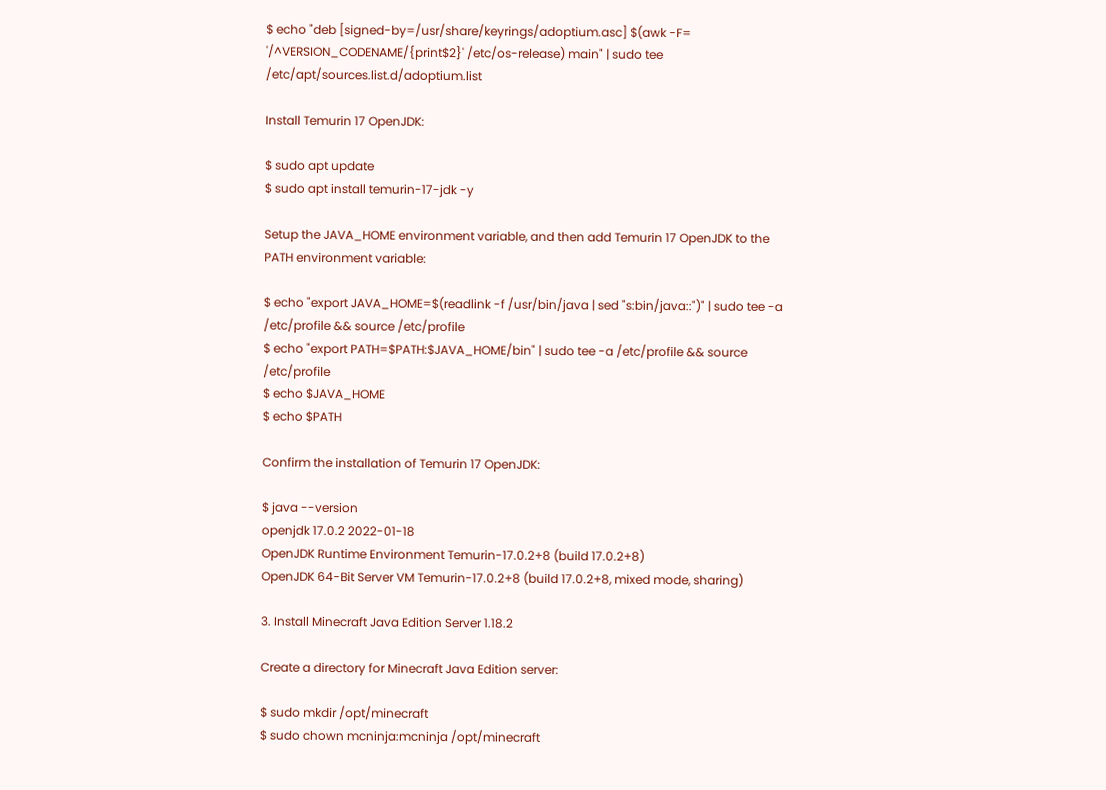$ echo "deb [signed-by=/usr/share/keyrings/adoptium.asc] $(awk -F= '/^VERSION_CODENAME/{print$2}' /etc/os-release) main" | sudo tee /etc/apt/sources.list.d/adoptium.list

Install Temurin 17 OpenJDK:

$ sudo apt update
$ sudo apt install temurin-17-jdk -y

Setup the JAVA_HOME environment variable, and then add Temurin 17 OpenJDK to the PATH environment variable:

$ echo "export JAVA_HOME=$(readlink -f /usr/bin/java | sed "s:bin/java::")" | sudo tee -a /etc/profile && source /etc/profile
$ echo "export PATH=$PATH:$JAVA_HOME/bin" | sudo tee -a /etc/profile && source /etc/profile
$ echo $JAVA_HOME
$ echo $PATH

Confirm the installation of Temurin 17 OpenJDK:

$ java --version
openjdk 17.0.2 2022-01-18
OpenJDK Runtime Environment Temurin-17.0.2+8 (build 17.0.2+8)
OpenJDK 64-Bit Server VM Temurin-17.0.2+8 (build 17.0.2+8, mixed mode, sharing)

3. Install Minecraft Java Edition Server 1.18.2

Create a directory for Minecraft Java Edition server:

$ sudo mkdir /opt/minecraft
$ sudo chown mcninja:mcninja /opt/minecraft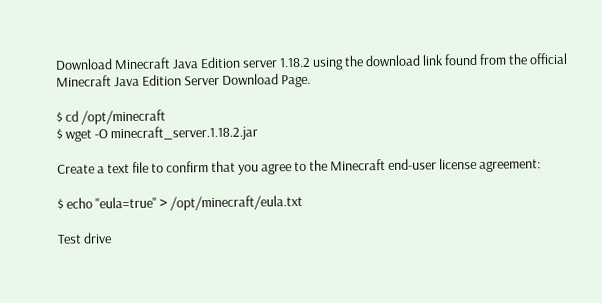Download Minecraft Java Edition server 1.18.2 using the download link found from the official Minecraft Java Edition Server Download Page.

$ cd /opt/minecraft
$ wget -O minecraft_server.1.18.2.jar

Create a text file to confirm that you agree to the Minecraft end-user license agreement:

$ echo "eula=true" > /opt/minecraft/eula.txt

Test drive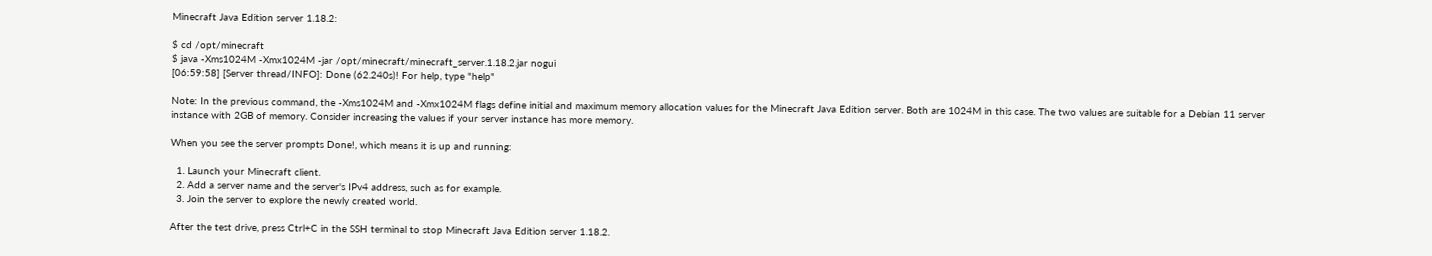Minecraft Java Edition server 1.18.2:

$ cd /opt/minecraft
$ java -Xms1024M -Xmx1024M -jar /opt/minecraft/minecraft_server.1.18.2.jar nogui
[06:59:58] [Server thread/INFO]: Done (62.240s)! For help, type "help"

Note: In the previous command, the -Xms1024M and -Xmx1024M flags define initial and maximum memory allocation values for the Minecraft Java Edition server. Both are 1024M in this case. The two values are suitable for a Debian 11 server instance with 2GB of memory. Consider increasing the values if your server instance has more memory.

When you see the server prompts Done!, which means it is up and running:

  1. Launch your Minecraft client.
  2. Add a server name and the server's IPv4 address, such as for example.
  3. Join the server to explore the newly created world.

After the test drive, press Ctrl+C in the SSH terminal to stop Minecraft Java Edition server 1.18.2.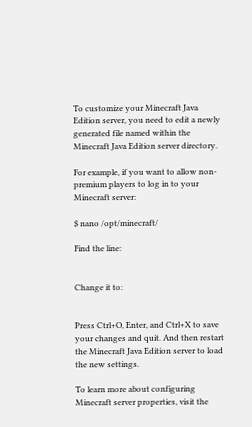To customize your Minecraft Java Edition server, you need to edit a newly generated file named within the Minecraft Java Edition server directory.

For example, if you want to allow non-premium players to log in to your Minecraft server:

$ nano /opt/minecraft/

Find the line:


Change it to:


Press Ctrl+O, Enter, and Ctrl+X to save your changes and quit. And then restart the Minecraft Java Edition server to load the new settings.

To learn more about configuring Minecraft server properties, visit the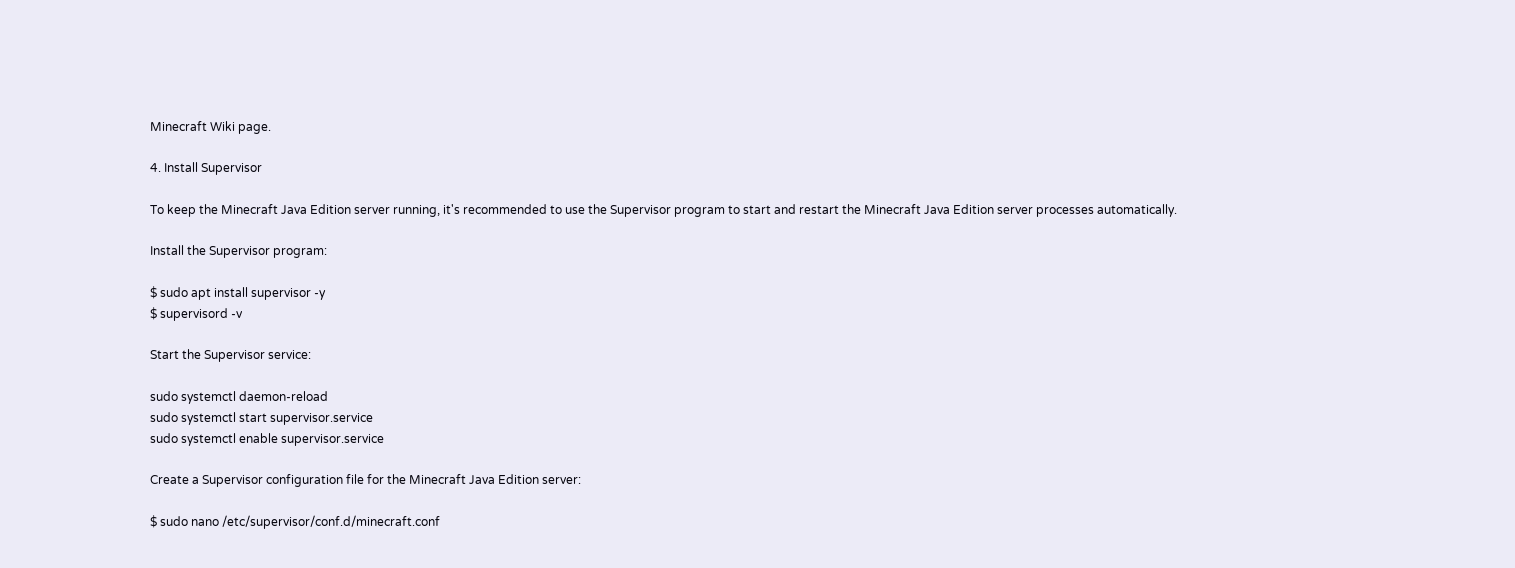Minecraft Wiki page.

4. Install Supervisor

To keep the Minecraft Java Edition server running, it's recommended to use the Supervisor program to start and restart the Minecraft Java Edition server processes automatically.

Install the Supervisor program:

$ sudo apt install supervisor -y
$ supervisord -v

Start the Supervisor service:

sudo systemctl daemon-reload
sudo systemctl start supervisor.service
sudo systemctl enable supervisor.service

Create a Supervisor configuration file for the Minecraft Java Edition server:

$ sudo nano /etc/supervisor/conf.d/minecraft.conf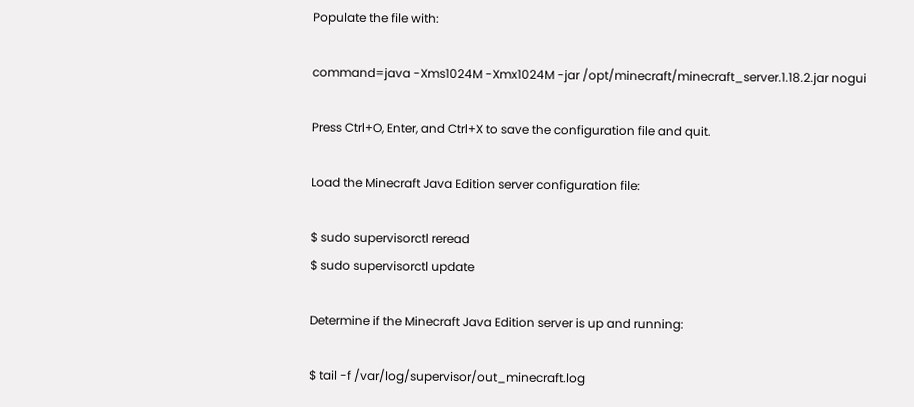Populate the file with:

command=java -Xms1024M -Xmx1024M -jar /opt/minecraft/minecraft_server.1.18.2.jar nogui

Press Ctrl+O, Enter, and Ctrl+X to save the configuration file and quit.

Load the Minecraft Java Edition server configuration file:

$ sudo supervisorctl reread
$ sudo supervisorctl update

Determine if the Minecraft Java Edition server is up and running:

$ tail -f /var/log/supervisor/out_minecraft.log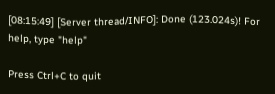[08:15:49] [Server thread/INFO]: Done (123.024s)! For help, type "help"

Press Ctrl+C to quit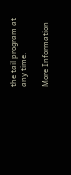the tail program at any time.

More Information